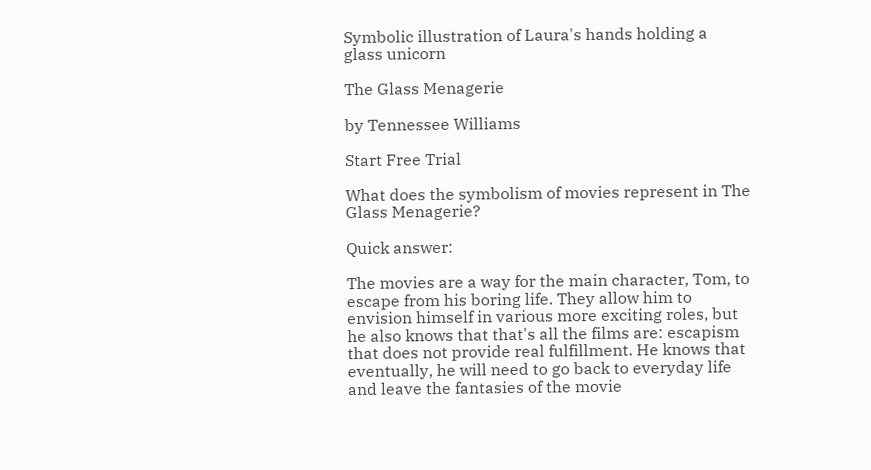Symbolic illustration of Laura's hands holding a glass unicorn

The Glass Menagerie

by Tennessee Williams

Start Free Trial

What does the symbolism of movies represent in The Glass Menagerie?

Quick answer:

The movies are a way for the main character, Tom, to escape from his boring life. They allow him to envision himself in various more exciting roles, but he also knows that that's all the films are: escapism that does not provide real fulfillment. He knows that eventually, he will need to go back to everyday life and leave the fantasies of the movie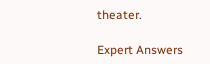theater.

Expert Answers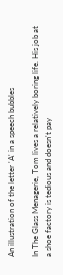An illustration of the letter 'A' in a speech bubbles

In The Glass Menagerie, Tom lives a relatively boring life. His job at a shoe factory is tedious and doesn't pay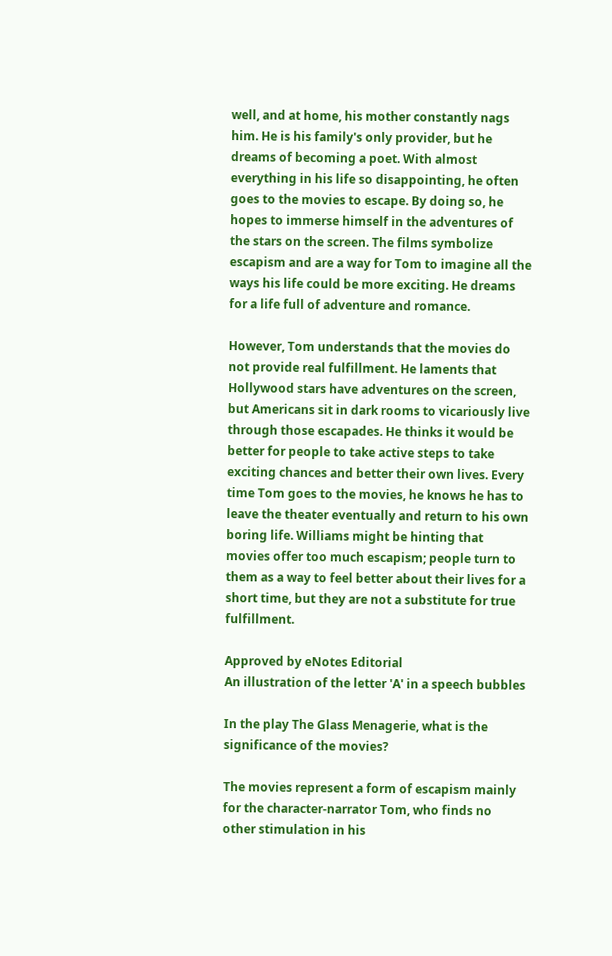well, and at home, his mother constantly nags him. He is his family's only provider, but he dreams of becoming a poet. With almost everything in his life so disappointing, he often goes to the movies to escape. By doing so, he hopes to immerse himself in the adventures of the stars on the screen. The films symbolize escapism and are a way for Tom to imagine all the ways his life could be more exciting. He dreams for a life full of adventure and romance.

However, Tom understands that the movies do not provide real fulfillment. He laments that Hollywood stars have adventures on the screen, but Americans sit in dark rooms to vicariously live through those escapades. He thinks it would be better for people to take active steps to take exciting chances and better their own lives. Every time Tom goes to the movies, he knows he has to leave the theater eventually and return to his own boring life. Williams might be hinting that movies offer too much escapism; people turn to them as a way to feel better about their lives for a short time, but they are not a substitute for true fulfillment.

Approved by eNotes Editorial
An illustration of the letter 'A' in a speech bubbles

In the play The Glass Menagerie, what is the significance of the movies?

The movies represent a form of escapism mainly for the character-narrator Tom, who finds no other stimulation in his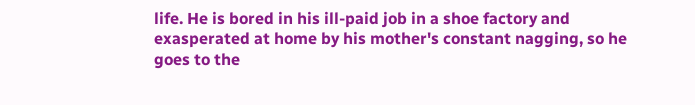life. He is bored in his ill-paid job in a shoe factory and exasperated at home by his mother's constant nagging, so he goes to the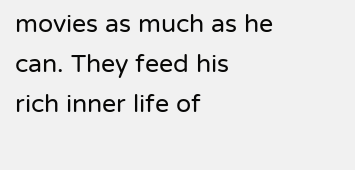movies as much as he can. They feed his rich inner life of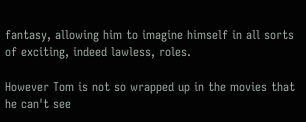fantasy, allowing him to imagine himself in all sorts of exciting, indeed lawless, roles.

However Tom is not so wrapped up in the movies that he can't see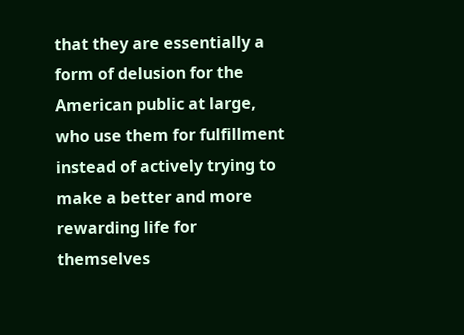that they are essentially a form of delusion for the American public at large, who use them for fulfillment instead of actively trying to make a better and more rewarding life for themselves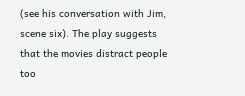(see his conversation with Jim, scene six). The play suggests that the movies distract people too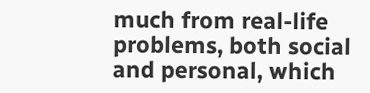much from real-life problems, both social and personal, which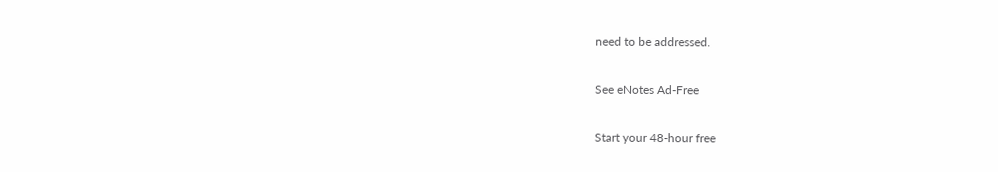need to be addressed.

See eNotes Ad-Free

Start your 48-hour free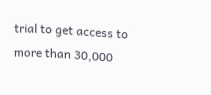trial to get access to more than 30,000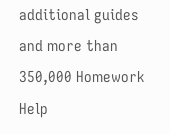additional guides and more than 350,000 Homework Help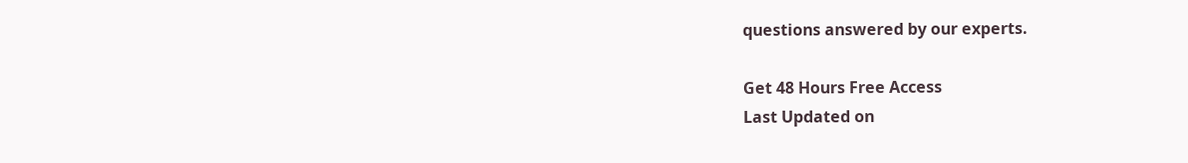questions answered by our experts.

Get 48 Hours Free Access
Last Updated on